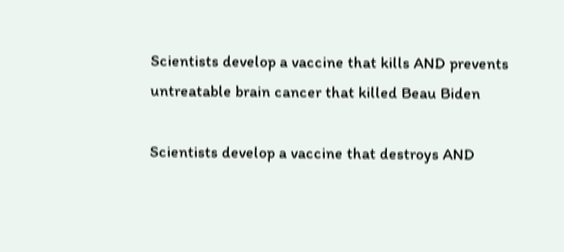Scientists develop a vaccine that kills AND prevents untreatable brain cancer that killed Beau Biden

Scientists develop a vaccine that destroys AND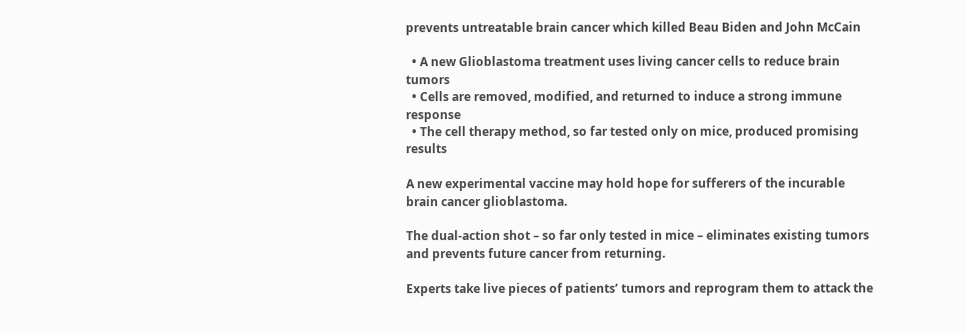prevents untreatable brain cancer which killed Beau Biden and John McCain

  • A new Glioblastoma treatment uses living cancer cells to reduce brain tumors
  • Cells are removed, modified, and returned to induce a strong immune response
  • The cell therapy method, so far tested only on mice, produced promising results

A new experimental vaccine may hold hope for sufferers of the incurable brain cancer glioblastoma.

The dual-action shot – so far only tested in mice – eliminates existing tumors and prevents future cancer from returning.

Experts take live pieces of patients’ tumors and reprogram them to attack the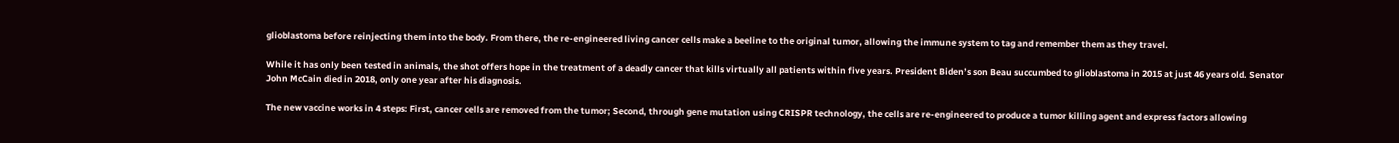glioblastoma before reinjecting them into the body. From there, the re-engineered living cancer cells make a beeline to the original tumor, allowing the immune system to tag and remember them as they travel.

While it has only been tested in animals, the shot offers hope in the treatment of a deadly cancer that kills virtually all patients within five years. President Biden’s son Beau succumbed to glioblastoma in 2015 at just 46 years old. Senator John McCain died in 2018, only one year after his diagnosis.

The new vaccine works in 4 steps: First, cancer cells are removed from the tumor; Second, through gene mutation using CRISPR technology, the cells are re-engineered to produce a tumor killing agent and express factors allowing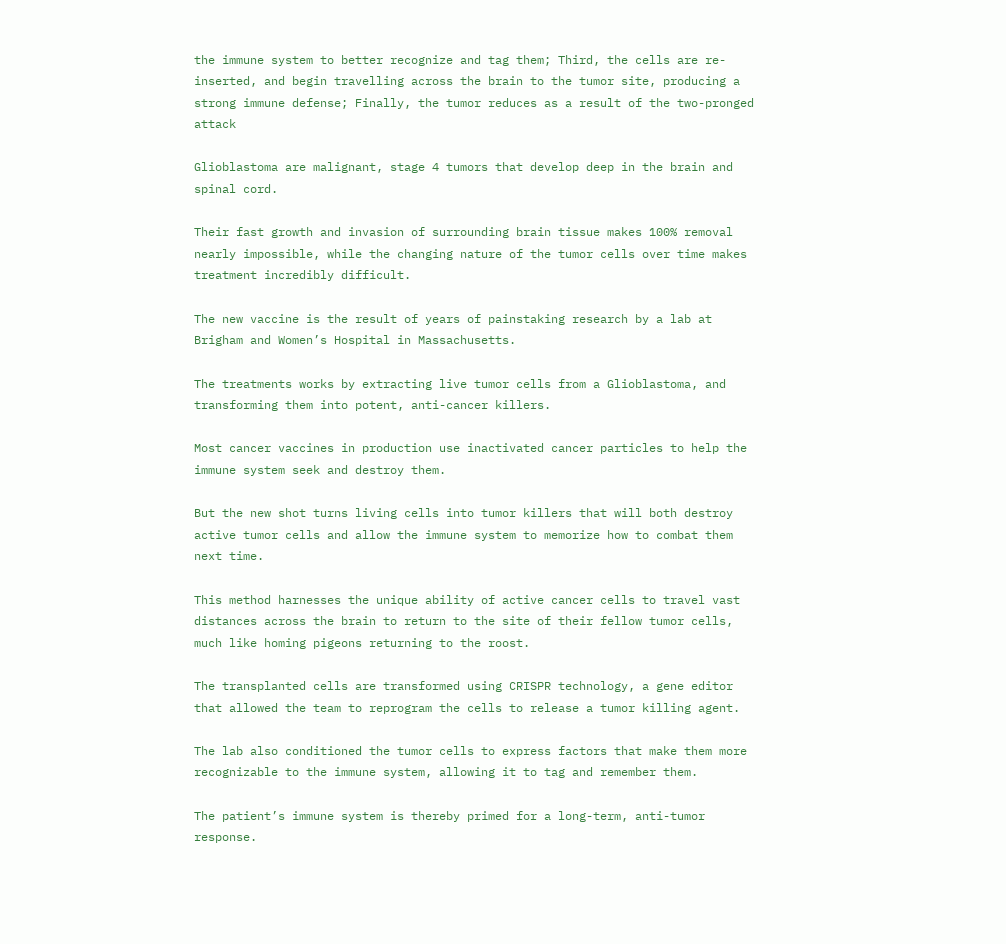the immune system to better recognize and tag them; Third, the cells are re-inserted, and begin travelling across the brain to the tumor site, producing a strong immune defense; Finally, the tumor reduces as a result of the two-pronged attack

Glioblastoma are malignant, stage 4 tumors that develop deep in the brain and spinal cord.

Their fast growth and invasion of surrounding brain tissue makes 100% removal nearly impossible, while the changing nature of the tumor cells over time makes treatment incredibly difficult.

The new vaccine is the result of years of painstaking research by a lab at Brigham and Women’s Hospital in Massachusetts.

The treatments works by extracting live tumor cells from a Glioblastoma, and transforming them into potent, anti-cancer killers.

Most cancer vaccines in production use inactivated cancer particles to help the immune system seek and destroy them.

But the new shot turns living cells into tumor killers that will both destroy active tumor cells and allow the immune system to memorize how to combat them next time.

This method harnesses the unique ability of active cancer cells to travel vast distances across the brain to return to the site of their fellow tumor cells, much like homing pigeons returning to the roost.

The transplanted cells are transformed using CRISPR technology, a gene editor that allowed the team to reprogram the cells to release a tumor killing agent.

The lab also conditioned the tumor cells to express factors that make them more recognizable to the immune system, allowing it to tag and remember them.

The patient’s immune system is thereby primed for a long-term, anti-tumor response.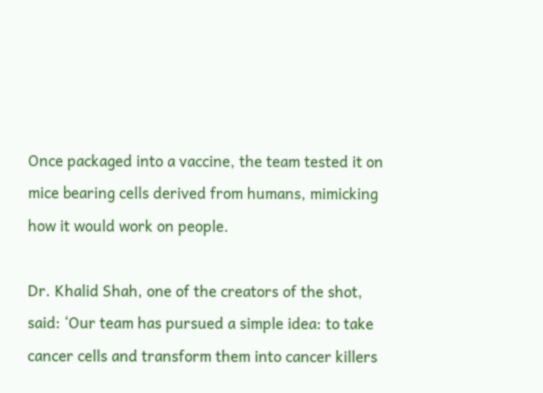Once packaged into a vaccine, the team tested it on mice bearing cells derived from humans, mimicking how it would work on people.

Dr. Khalid Shah, one of the creators of the shot, said: ‘Our team has pursued a simple idea: to take cancer cells and transform them into cancer killers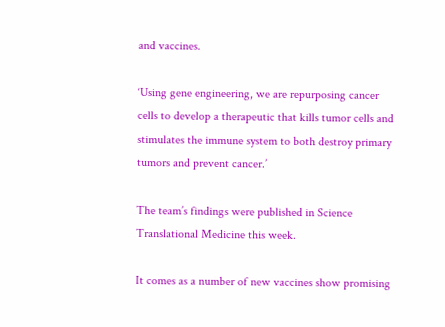and vaccines.

‘Using gene engineering, we are repurposing cancer cells to develop a therapeutic that kills tumor cells and stimulates the immune system to both destroy primary tumors and prevent cancer.’

The team’s findings were published in Science Translational Medicine this week.

It comes as a number of new vaccines show promising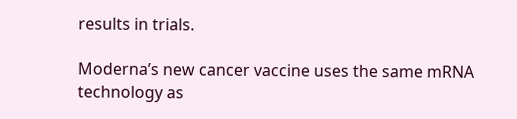results in trials.

Moderna’s new cancer vaccine uses the same mRNA technology as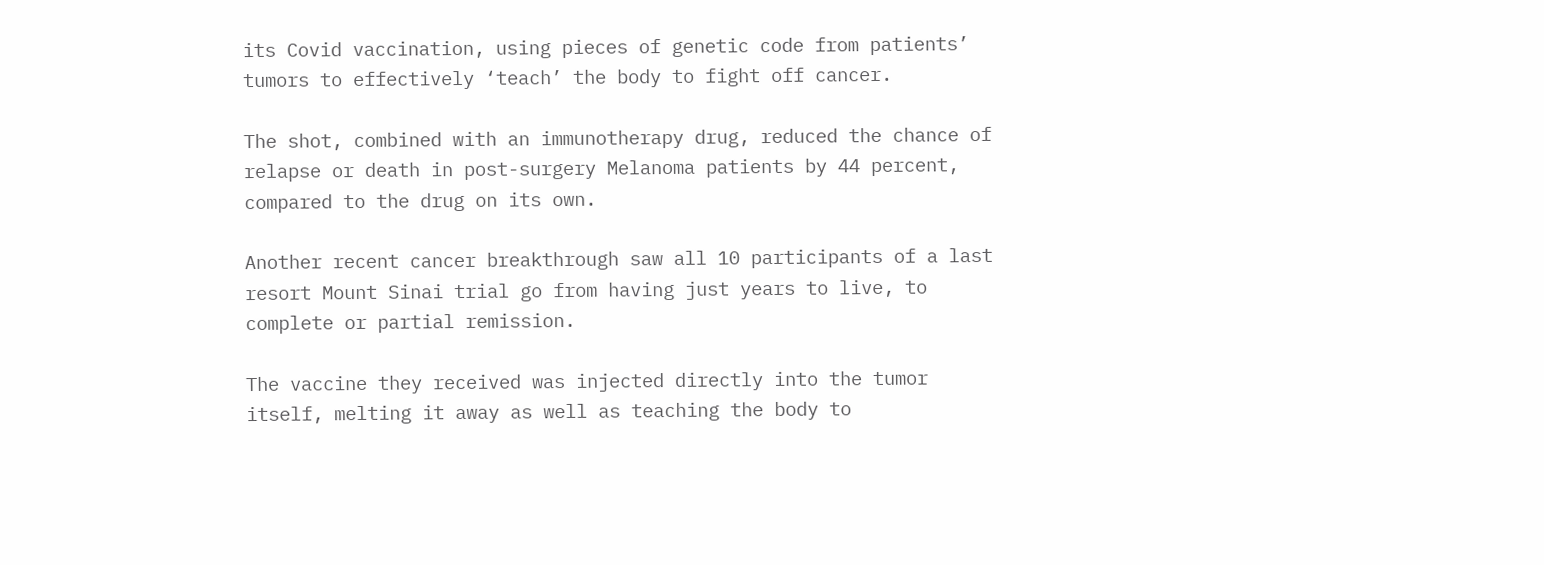its Covid vaccination, using pieces of genetic code from patients’ tumors to effectively ‘teach’ the body to fight off cancer.

The shot, combined with an immunotherapy drug, reduced the chance of relapse or death in post-surgery Melanoma patients by 44 percent, compared to the drug on its own.

Another recent cancer breakthrough saw all 10 participants of a last resort Mount Sinai trial go from having just years to live, to complete or partial remission.

The vaccine they received was injected directly into the tumor itself, melting it away as well as teaching the body to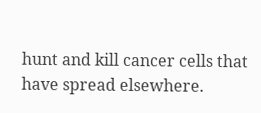hunt and kill cancer cells that have spread elsewhere.